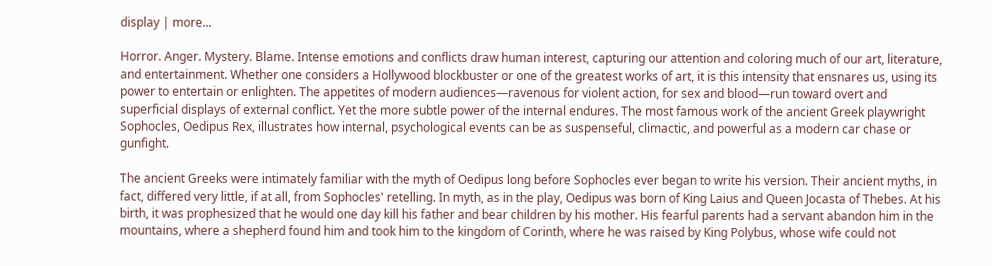display | more...

Horror. Anger. Mystery. Blame. Intense emotions and conflicts draw human interest, capturing our attention and coloring much of our art, literature, and entertainment. Whether one considers a Hollywood blockbuster or one of the greatest works of art, it is this intensity that ensnares us, using its power to entertain or enlighten. The appetites of modern audiences—ravenous for violent action, for sex and blood—run toward overt and superficial displays of external conflict. Yet the more subtle power of the internal endures. The most famous work of the ancient Greek playwright Sophocles, Oedipus Rex, illustrates how internal, psychological events can be as suspenseful, climactic, and powerful as a modern car chase or gunfight.

The ancient Greeks were intimately familiar with the myth of Oedipus long before Sophocles ever began to write his version. Their ancient myths, in fact, differed very little, if at all, from Sophocles' retelling. In myth, as in the play, Oedipus was born of King Laius and Queen Jocasta of Thebes. At his birth, it was prophesized that he would one day kill his father and bear children by his mother. His fearful parents had a servant abandon him in the mountains, where a shepherd found him and took him to the kingdom of Corinth, where he was raised by King Polybus, whose wife could not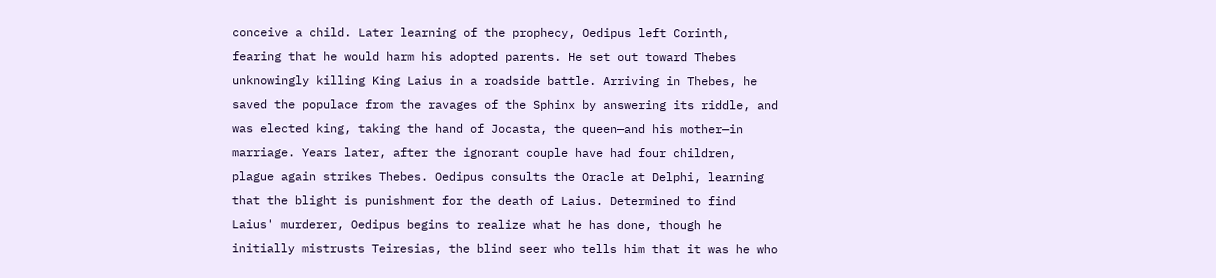conceive a child. Later learning of the prophecy, Oedipus left Corinth, fearing that he would harm his adopted parents. He set out toward Thebes unknowingly killing King Laius in a roadside battle. Arriving in Thebes, he saved the populace from the ravages of the Sphinx by answering its riddle, and was elected king, taking the hand of Jocasta, the queen—and his mother—in marriage. Years later, after the ignorant couple have had four children, plague again strikes Thebes. Oedipus consults the Oracle at Delphi, learning that the blight is punishment for the death of Laius. Determined to find Laius' murderer, Oedipus begins to realize what he has done, though he initially mistrusts Teiresias, the blind seer who tells him that it was he who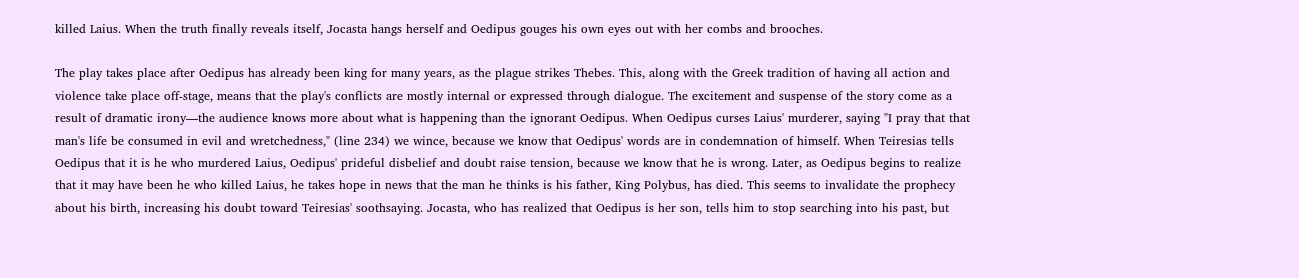killed Laius. When the truth finally reveals itself, Jocasta hangs herself and Oedipus gouges his own eyes out with her combs and brooches.

The play takes place after Oedipus has already been king for many years, as the plague strikes Thebes. This, along with the Greek tradition of having all action and violence take place off-stage, means that the play's conflicts are mostly internal or expressed through dialogue. The excitement and suspense of the story come as a result of dramatic irony—the audience knows more about what is happening than the ignorant Oedipus. When Oedipus curses Laius' murderer, saying "I pray that that man's life be consumed in evil and wretchedness," (line 234) we wince, because we know that Oedipus' words are in condemnation of himself. When Teiresias tells Oedipus that it is he who murdered Laius, Oedipus' prideful disbelief and doubt raise tension, because we know that he is wrong. Later, as Oedipus begins to realize that it may have been he who killed Laius, he takes hope in news that the man he thinks is his father, King Polybus, has died. This seems to invalidate the prophecy about his birth, increasing his doubt toward Teiresias' soothsaying. Jocasta, who has realized that Oedipus is her son, tells him to stop searching into his past, but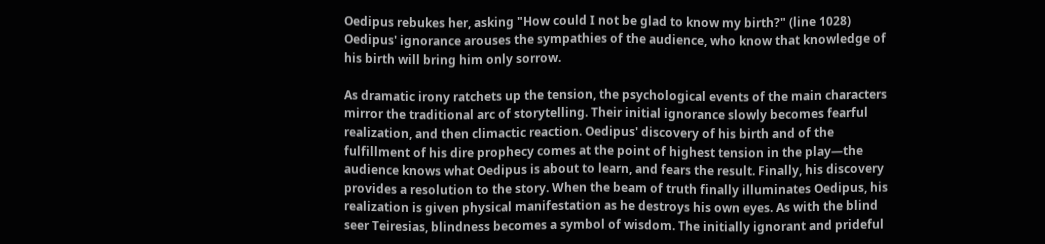Oedipus rebukes her, asking "How could I not be glad to know my birth?" (line 1028) Oedipus' ignorance arouses the sympathies of the audience, who know that knowledge of his birth will bring him only sorrow.

As dramatic irony ratchets up the tension, the psychological events of the main characters mirror the traditional arc of storytelling. Their initial ignorance slowly becomes fearful realization, and then climactic reaction. Oedipus' discovery of his birth and of the fulfillment of his dire prophecy comes at the point of highest tension in the play—the audience knows what Oedipus is about to learn, and fears the result. Finally, his discovery provides a resolution to the story. When the beam of truth finally illuminates Oedipus, his realization is given physical manifestation as he destroys his own eyes. As with the blind seer Teiresias, blindness becomes a symbol of wisdom. The initially ignorant and prideful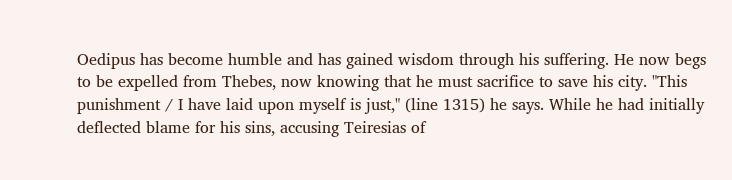Oedipus has become humble and has gained wisdom through his suffering. He now begs to be expelled from Thebes, now knowing that he must sacrifice to save his city. "This punishment / I have laid upon myself is just," (line 1315) he says. While he had initially deflected blame for his sins, accusing Teiresias of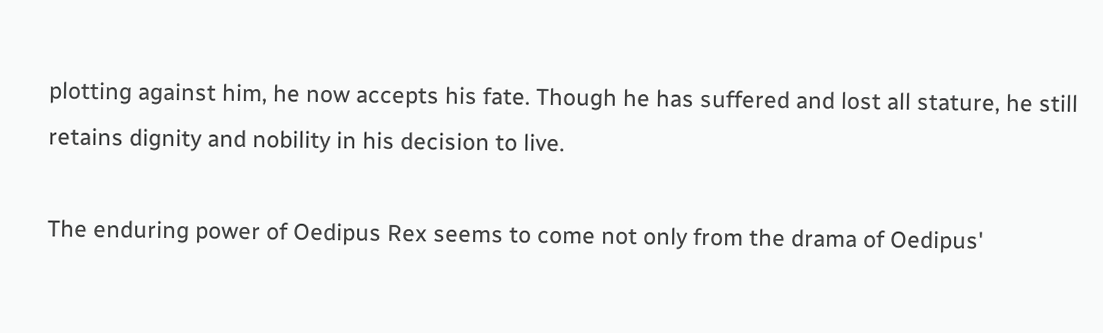plotting against him, he now accepts his fate. Though he has suffered and lost all stature, he still retains dignity and nobility in his decision to live.

The enduring power of Oedipus Rex seems to come not only from the drama of Oedipus'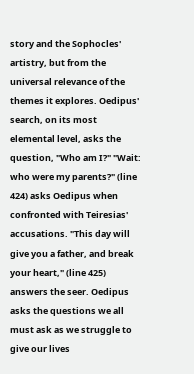story and the Sophocles' artistry, but from the universal relevance of the themes it explores. Oedipus' search, on its most elemental level, asks the question, "Who am I?" "Wait: who were my parents?" (line 424) asks Oedipus when confronted with Teiresias' accusations. "This day will give you a father, and break your heart," (line 425) answers the seer. Oedipus asks the questions we all must ask as we struggle to give our lives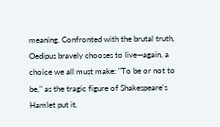meaning. Confronted with the brutal truth, Oedipus bravely chooses to live—again, a choice we all must make: "To be or not to be," as the tragic figure of Shakespeare's Hamlet put it.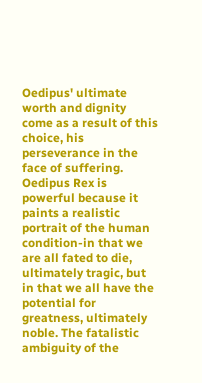Oedipus' ultimate worth and dignity come as a result of this choice, his perseverance in the face of suffering. Oedipus Rex is powerful because it paints a realistic portrait of the human condition-in that we are all fated to die, ultimately tragic, but in that we all have the potential for greatness, ultimately noble. The fatalistic ambiguity of the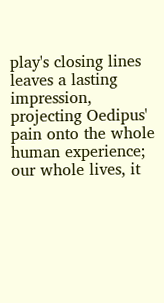play's closing lines leaves a lasting impression, projecting Oedipus' pain onto the whole human experience; our whole lives, it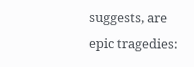suggests, are epic tragedies: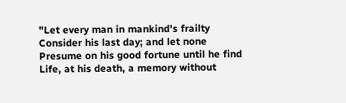"Let every man in mankind's frailty
Consider his last day; and let none
Presume on his good fortune until he find
Life, at his death, a memory without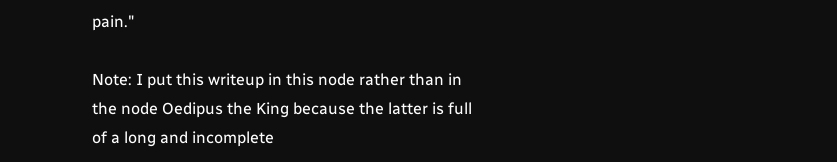pain."

Note: I put this writeup in this node rather than in the node Oedipus the King because the latter is full of a long and incomplete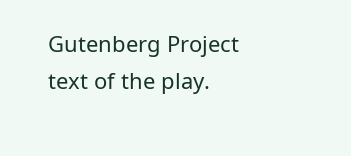Gutenberg Project text of the play.